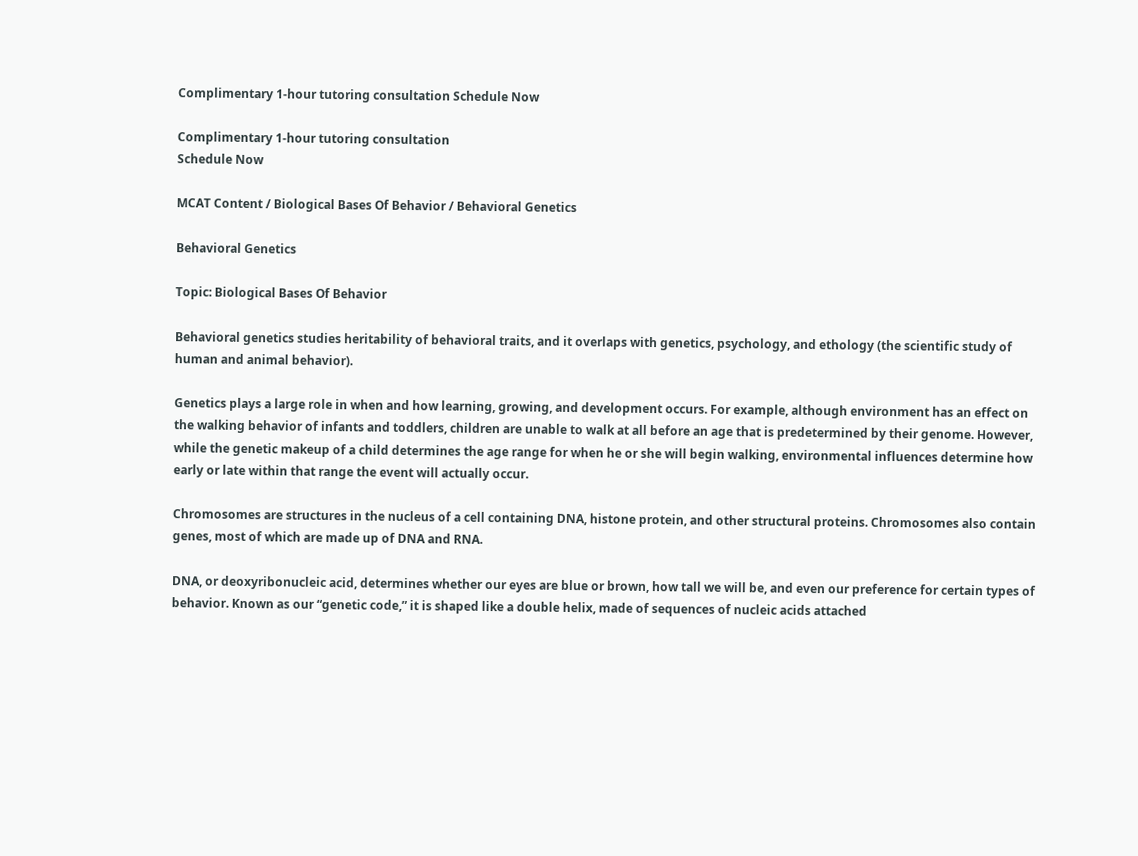Complimentary 1-hour tutoring consultation Schedule Now

Complimentary 1-hour tutoring consultation
Schedule Now

MCAT Content / Biological Bases Of Behavior / Behavioral Genetics

Behavioral Genetics

Topic: Biological Bases Of Behavior

Behavioral genetics studies heritability of behavioral traits, and it overlaps with genetics, psychology, and ethology (the scientific study of human and animal behavior).

Genetics plays a large role in when and how learning, growing, and development occurs. For example, although environment has an effect on the walking behavior of infants and toddlers, children are unable to walk at all before an age that is predetermined by their genome. However, while the genetic makeup of a child determines the age range for when he or she will begin walking, environmental influences determine how early or late within that range the event will actually occur.

Chromosomes are structures in the nucleus of a cell containing DNA, histone protein, and other structural proteins. Chromosomes also contain genes, most of which are made up of DNA and RNA.

DNA, or deoxyribonucleic acid, determines whether our eyes are blue or brown, how tall we will be, and even our preference for certain types of behavior. Known as our “genetic code,” it is shaped like a double helix, made of sequences of nucleic acids attached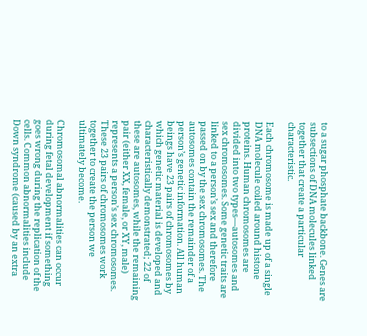to a sugar phosphate backbone. Genes are subsections of DNA molecules linked together that create a particular characteristic.

Each chromosome is made up of a single DNA molecule coiled around histone proteins. Human chromosomes are divided into two types—autosomes and sex chromosomes. Some genetic traits are linked to a person’s sex and therefore passed on by the sex chromosomes. The autosomes contain the remainder of a person’s genetic information. All human beings have 23 pairs of chromosomes by which genetic material is developed and characteristically demonstrated; 22 of these are autosomes, while the remaining pair (either XX, female, or XY, male) represents a person’s sex chromosomes. These 23 pairs of chromosomes work together to create the person we ultimately become.

Chromosomal abnormalities can occur during fetal development if something goes wrong during the replication of the cells. Common abnormalities include Down syndrome (caused by an extra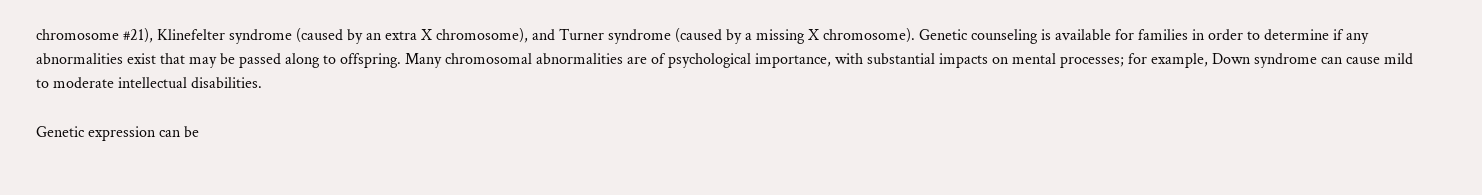chromosome #21), Klinefelter syndrome (caused by an extra X chromosome), and Turner syndrome (caused by a missing X chromosome). Genetic counseling is available for families in order to determine if any abnormalities exist that may be passed along to offspring. Many chromosomal abnormalities are of psychological importance, with substantial impacts on mental processes; for example, Down syndrome can cause mild to moderate intellectual disabilities.

Genetic expression can be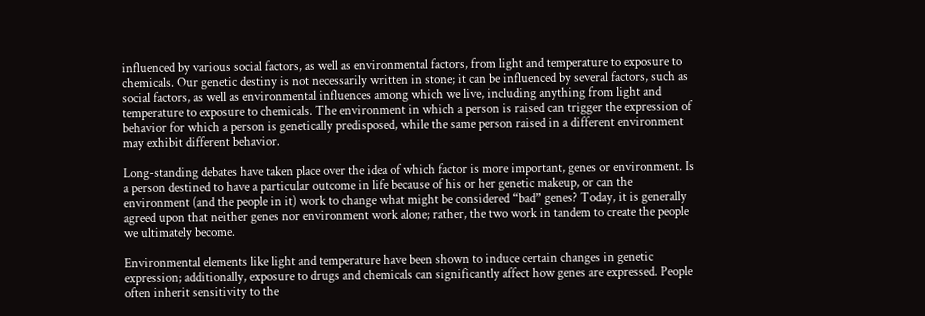influenced by various social factors, as well as environmental factors, from light and temperature to exposure to chemicals. Our genetic destiny is not necessarily written in stone; it can be influenced by several factors, such as social factors, as well as environmental influences among which we live, including anything from light and temperature to exposure to chemicals. The environment in which a person is raised can trigger the expression of behavior for which a person is genetically predisposed, while the same person raised in a different environment may exhibit different behavior.

Long-standing debates have taken place over the idea of which factor is more important, genes or environment. Is a person destined to have a particular outcome in life because of his or her genetic makeup, or can the environment (and the people in it) work to change what might be considered “bad” genes? Today, it is generally agreed upon that neither genes nor environment work alone; rather, the two work in tandem to create the people we ultimately become.

Environmental elements like light and temperature have been shown to induce certain changes in genetic expression; additionally, exposure to drugs and chemicals can significantly affect how genes are expressed. People often inherit sensitivity to the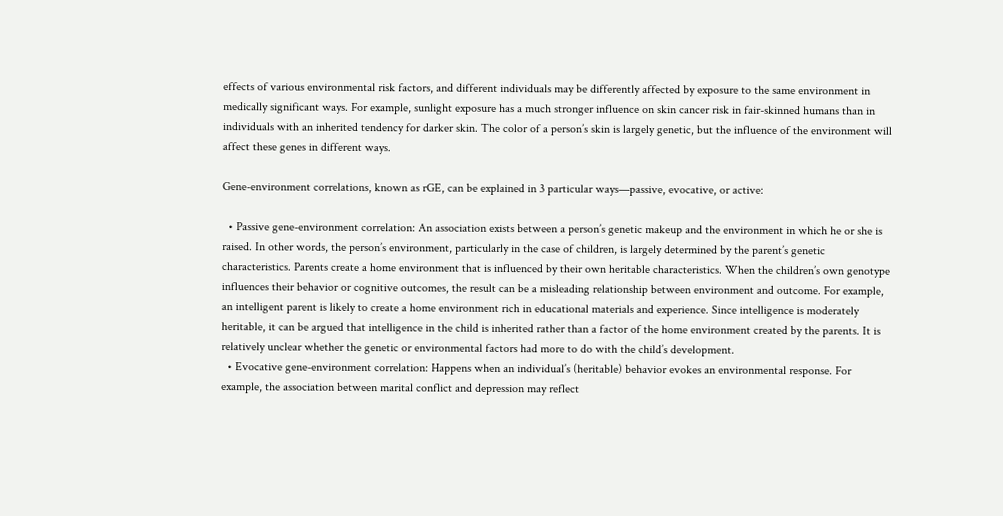effects of various environmental risk factors, and different individuals may be differently affected by exposure to the same environment in medically significant ways. For example, sunlight exposure has a much stronger influence on skin cancer risk in fair-skinned humans than in individuals with an inherited tendency for darker skin. The color of a person’s skin is largely genetic, but the influence of the environment will affect these genes in different ways.

Gene-environment correlations, known as rGE, can be explained in 3 particular ways—passive, evocative, or active:

  • Passive gene-environment correlation: An association exists between a person’s genetic makeup and the environment in which he or she is raised. In other words, the person’s environment, particularly in the case of children, is largely determined by the parent’s genetic characteristics. Parents create a home environment that is influenced by their own heritable characteristics. When the children’s own genotype influences their behavior or cognitive outcomes, the result can be a misleading relationship between environment and outcome. For example, an intelligent parent is likely to create a home environment rich in educational materials and experience. Since intelligence is moderately heritable, it can be argued that intelligence in the child is inherited rather than a factor of the home environment created by the parents. It is relatively unclear whether the genetic or environmental factors had more to do with the child’s development.
  • Evocative gene-environment correlation: Happens when an individual’s (heritable) behavior evokes an environmental response. For example, the association between marital conflict and depression may reflect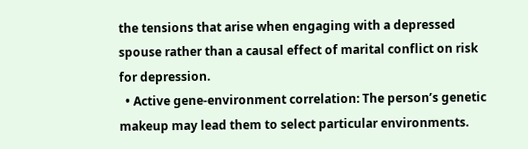the tensions that arise when engaging with a depressed spouse rather than a causal effect of marital conflict on risk for depression.
  • Active gene-environment correlation: The person’s genetic makeup may lead them to select particular environments.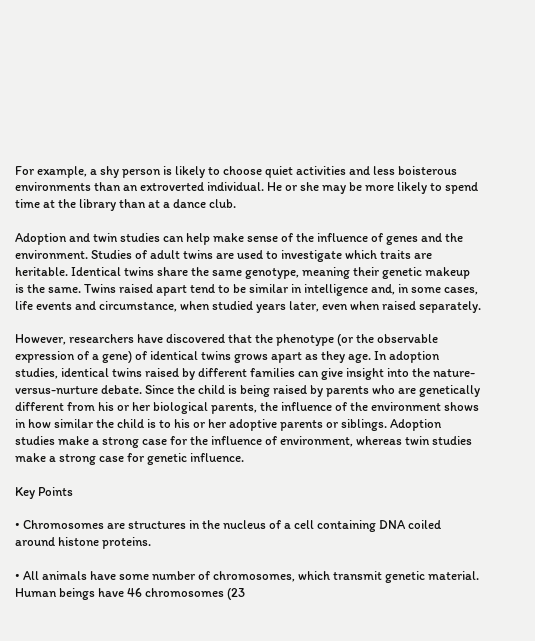For example, a shy person is likely to choose quiet activities and less boisterous environments than an extroverted individual. He or she may be more likely to spend time at the library than at a dance club.

Adoption and twin studies can help make sense of the influence of genes and the environment. Studies of adult twins are used to investigate which traits are heritable. Identical twins share the same genotype, meaning their genetic makeup is the same. Twins raised apart tend to be similar in intelligence and, in some cases, life events and circumstance, when studied years later, even when raised separately.

However, researchers have discovered that the phenotype (or the observable expression of a gene) of identical twins grows apart as they age. In adoption studies, identical twins raised by different families can give insight into the nature-versus-nurture debate. Since the child is being raised by parents who are genetically different from his or her biological parents, the influence of the environment shows in how similar the child is to his or her adoptive parents or siblings. Adoption studies make a strong case for the influence of environment, whereas twin studies make a strong case for genetic influence.

Key Points

• Chromosomes are structures in the nucleus of a cell containing DNA coiled around histone proteins.

• All animals have some number of chromosomes, which transmit genetic material. Human beings have 46 chromosomes (23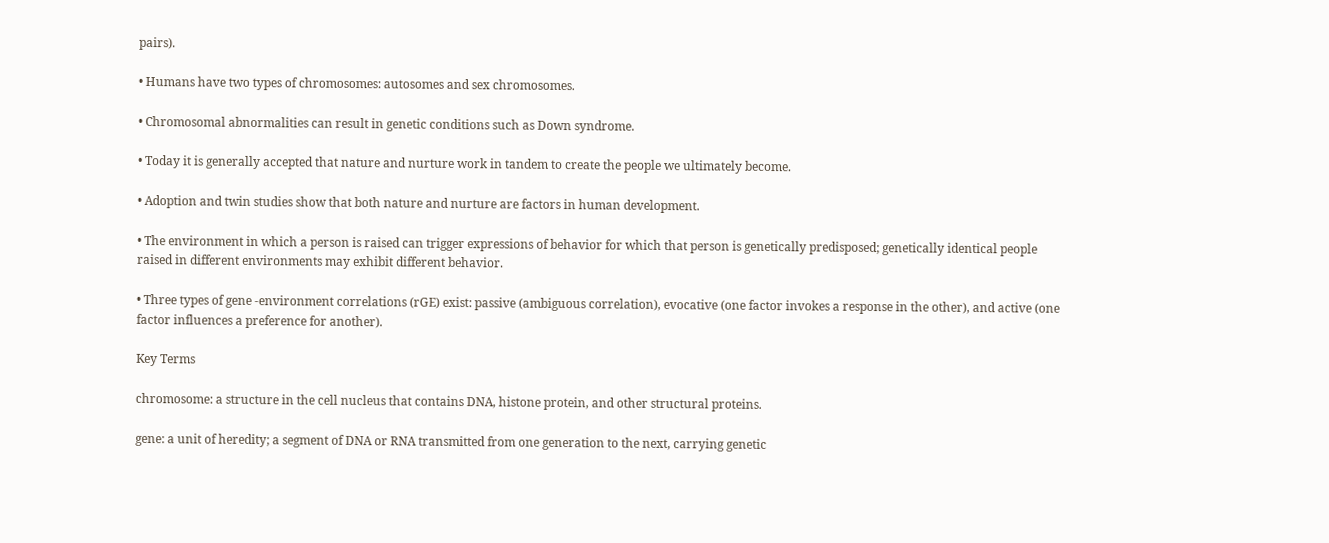pairs).

• Humans have two types of chromosomes: autosomes and sex chromosomes.

• Chromosomal abnormalities can result in genetic conditions such as Down syndrome.

• Today it is generally accepted that nature and nurture work in tandem to create the people we ultimately become.

• Adoption and twin studies show that both nature and nurture are factors in human development.

• The environment in which a person is raised can trigger expressions of behavior for which that person is genetically predisposed; genetically identical people raised in different environments may exhibit different behavior.

• Three types of gene -environment correlations (rGE) exist: passive (ambiguous correlation), evocative (one factor invokes a response in the other), and active (one factor influences a preference for another).

Key Terms

chromosome: a structure in the cell nucleus that contains DNA, histone protein, and other structural proteins.

gene: a unit of heredity; a segment of DNA or RNA transmitted from one generation to the next, carrying genetic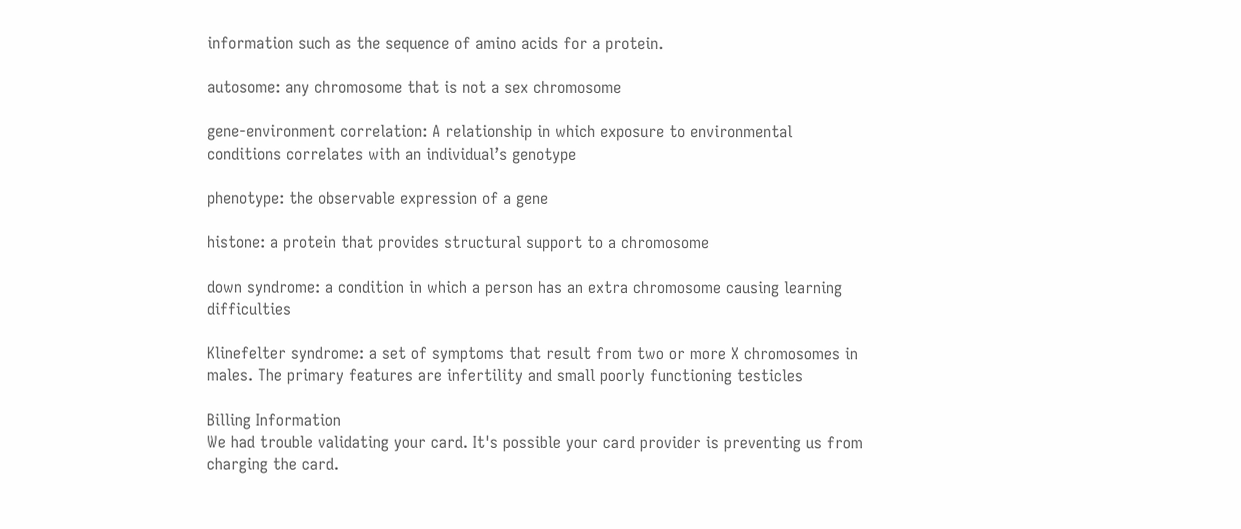information such as the sequence of amino acids for a protein.

autosome: any chromosome that is not a sex chromosome

gene-environment correlation: A relationship in which exposure to environmental conditions correlates with an individual’s genotype

phenotype: the observable expression of a gene

histone: a protein that provides structural support to a chromosome

down syndrome: a condition in which a person has an extra chromosome causing learning difficulties

Klinefelter syndrome: a set of symptoms that result from two or more X chromosomes in males. The primary features are infertility and small poorly functioning testicles

Billing Information
We had trouble validating your card. It's possible your card provider is preventing us from charging the card.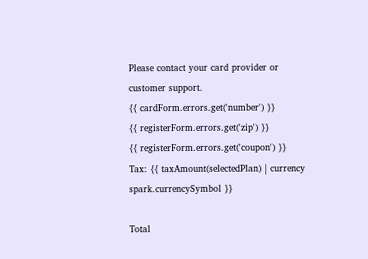Please contact your card provider or customer support.
{{ cardForm.errors.get('number') }}
{{ registerForm.errors.get('zip') }}
{{ registerForm.errors.get('coupon') }}
Tax: {{ taxAmount(selectedPlan) | currency spark.currencySymbol }}

Total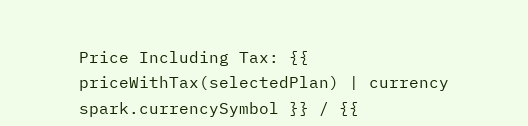Price Including Tax: {{ priceWithTax(selectedPlan) | currency spark.currencySymbol }} / {{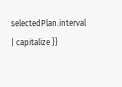selectedPlan.interval | capitalize }}